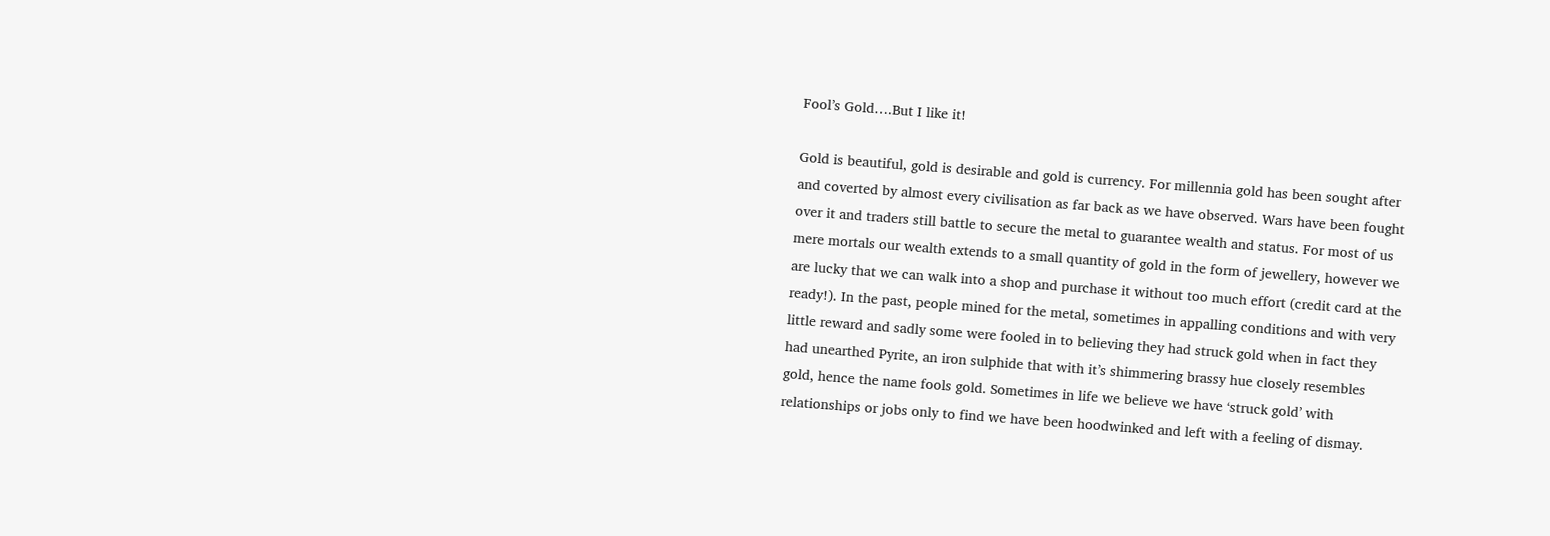Fool’s Gold….But I like it!

Gold is beautiful, gold is desirable and gold is currency. For millennia gold has been sought after and coverted by almost every civilisation as far back as we have observed. Wars have been fought over it and traders still battle to secure the metal to guarantee wealth and status. For most of us mere mortals our wealth extends to a small quantity of gold in the form of jewellery, however we are lucky that we can walk into a shop and purchase it without too much effort (credit card at the ready!). In the past, people mined for the metal, sometimes in appalling conditions and with very little reward and sadly some were fooled in to believing they had struck gold when in fact they had unearthed Pyrite, an iron sulphide that with it’s shimmering brassy hue closely resembles gold, hence the name fools gold. Sometimes in life we believe we have ‘struck gold’ with relationships or jobs only to find we have been hoodwinked and left with a feeling of dismay.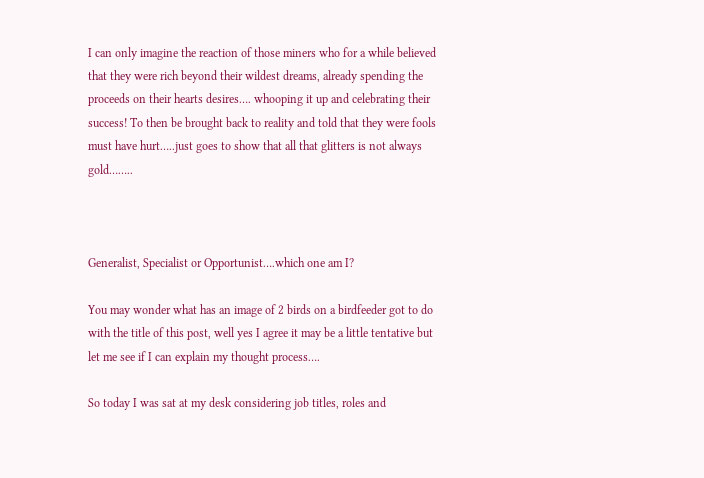I can only imagine the reaction of those miners who for a while believed that they were rich beyond their wildest dreams, already spending the proceeds on their hearts desires…. whooping it up and celebrating their success! To then be brought back to reality and told that they were fools must have hurt…..just goes to show that all that glitters is not always gold……..



Generalist, Specialist or Opportunist….which one am I?

You may wonder what has an image of 2 birds on a birdfeeder got to do with the title of this post, well yes I agree it may be a little tentative but let me see if I can explain my thought process….

So today I was sat at my desk considering job titles, roles and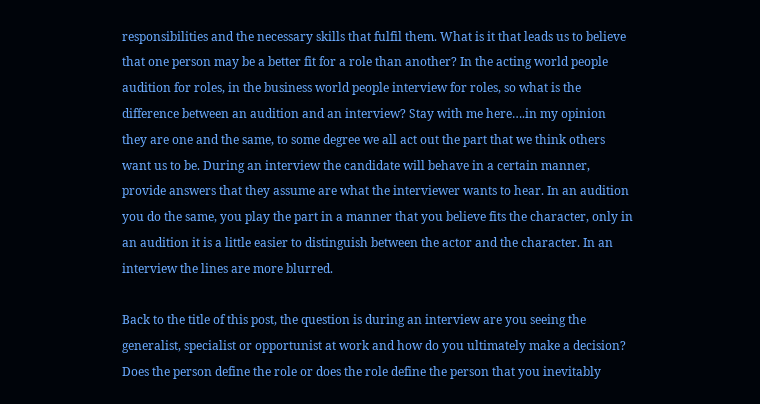responsibilities and the necessary skills that fulfil them. What is it that leads us to believe that one person may be a better fit for a role than another? In the acting world people audition for roles, in the business world people interview for roles, so what is the difference between an audition and an interview? Stay with me here….in my opinion they are one and the same, to some degree we all act out the part that we think others want us to be. During an interview the candidate will behave in a certain manner, provide answers that they assume are what the interviewer wants to hear. In an audition you do the same, you play the part in a manner that you believe fits the character, only in an audition it is a little easier to distinguish between the actor and the character. In an interview the lines are more blurred.

Back to the title of this post, the question is during an interview are you seeing the generalist, specialist or opportunist at work and how do you ultimately make a decision? Does the person define the role or does the role define the person that you inevitably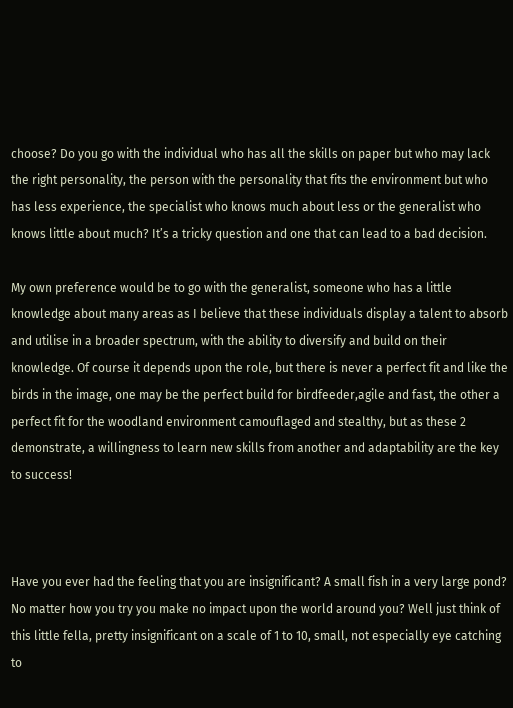choose? Do you go with the individual who has all the skills on paper but who may lack the right personality, the person with the personality that fits the environment but who has less experience, the specialist who knows much about less or the generalist who knows little about much? It’s a tricky question and one that can lead to a bad decision.

My own preference would be to go with the generalist, someone who has a little knowledge about many areas as I believe that these individuals display a talent to absorb and utilise in a broader spectrum, with the ability to diversify and build on their knowledge. Of course it depends upon the role, but there is never a perfect fit and like the birds in the image, one may be the perfect build for birdfeeder,agile and fast, the other a perfect fit for the woodland environment camouflaged and stealthy, but as these 2 demonstrate, a willingness to learn new skills from another and adaptability are the key to success!



Have you ever had the feeling that you are insignificant? A small fish in a very large pond? No matter how you try you make no impact upon the world around you? Well just think of this little fella, pretty insignificant on a scale of 1 to 10, small, not especially eye catching to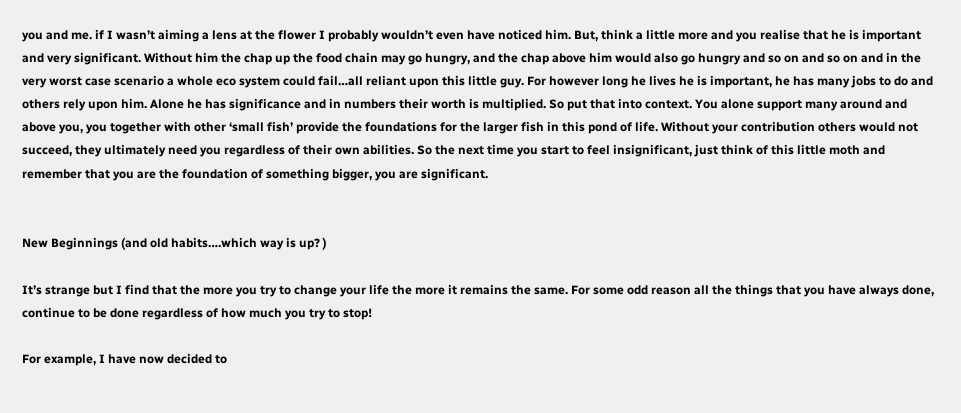you and me. if I wasn’t aiming a lens at the flower I probably wouldn’t even have noticed him. But, think a little more and you realise that he is important and very significant. Without him the chap up the food chain may go hungry, and the chap above him would also go hungry and so on and so on and in the very worst case scenario a whole eco system could fail…all reliant upon this little guy. For however long he lives he is important, he has many jobs to do and others rely upon him. Alone he has significance and in numbers their worth is multiplied. So put that into context. You alone support many around and above you, you together with other ‘small fish’ provide the foundations for the larger fish in this pond of life. Without your contribution others would not succeed, they ultimately need you regardless of their own abilities. So the next time you start to feel insignificant, just think of this little moth and remember that you are the foundation of something bigger, you are significant.


New Beginnings (and old habits….which way is up? )

It’s strange but I find that the more you try to change your life the more it remains the same. For some odd reason all the things that you have always done, continue to be done regardless of how much you try to stop!

For example, I have now decided to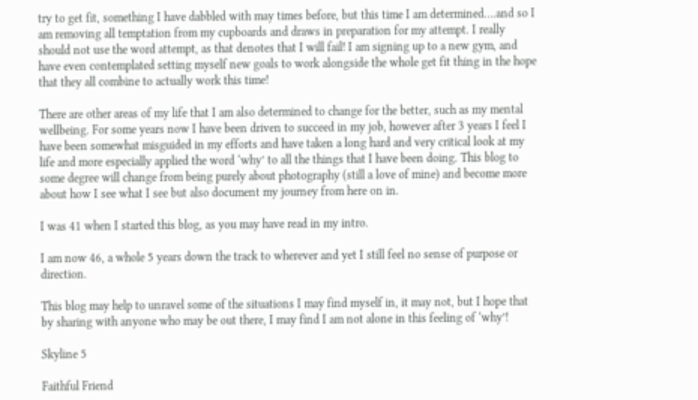try to get fit, something I have dabbled with may times before, but this time I am determined….and so I am removing all temptation from my cupboards and draws in preparation for my attempt. I really should not use the word attempt, as that denotes that I will fail! I am signing up to a new gym, and have even contemplated setting myself new goals to work alongside the whole get fit thing in the hope that they all combine to actually work this time!

There are other areas of my life that I am also determined to change for the better, such as my mental wellbeing. For some years now I have been driven to succeed in my job, however after 3 years I feel I have been somewhat misguided in my efforts and have taken a long hard and very critical look at my life and more especially applied the word ‘why’ to all the things that I have been doing. This blog to some degree will change from being purely about photography (still a love of mine) and become more about how I see what I see but also document my journey from here on in.

I was 41 when I started this blog, as you may have read in my intro.

I am now 46, a whole 5 years down the track to wherever and yet I still feel no sense of purpose or direction.

This blog may help to unravel some of the situations I may find myself in, it may not, but I hope that by sharing with anyone who may be out there, I may find I am not alone in this feeling of ‘why’!

Skyline 5

Faithful Friend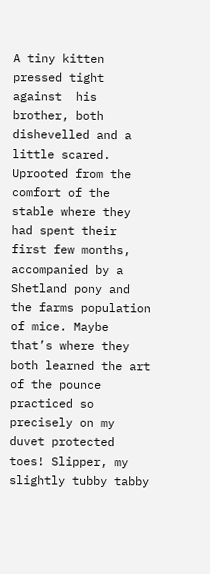A tiny kitten pressed tight against  his brother, both dishevelled and a little scared. Uprooted from the comfort of the stable where they had spent their first few months, accompanied by a Shetland pony and the farms population of mice. Maybe that’s where they both learned the art of the pounce practiced so precisely on my duvet protected toes! Slipper, my slightly tubby tabby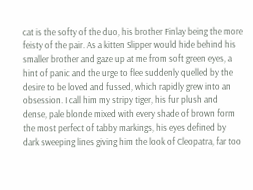cat is the softy of the duo, his brother Finlay being the more feisty of the pair. As a kitten Slipper would hide behind his smaller brother and gaze up at me from soft green eyes, a hint of panic and the urge to flee suddenly quelled by the desire to be loved and fussed, which rapidly grew into an obsession. I call him my stripy tiger, his fur plush and dense, pale blonde mixed with every shade of brown form the most perfect of tabby markings, his eyes defined by dark sweeping lines giving him the look of Cleopatra, far too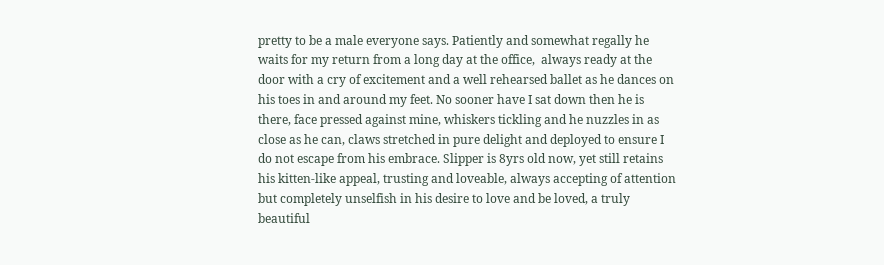pretty to be a male everyone says. Patiently and somewhat regally he waits for my return from a long day at the office,  always ready at the door with a cry of excitement and a well rehearsed ballet as he dances on his toes in and around my feet. No sooner have I sat down then he is there, face pressed against mine, whiskers tickling and he nuzzles in as close as he can, claws stretched in pure delight and deployed to ensure I do not escape from his embrace. Slipper is 8yrs old now, yet still retains his kitten-like appeal, trusting and loveable, always accepting of attention but completely unselfish in his desire to love and be loved, a truly beautiful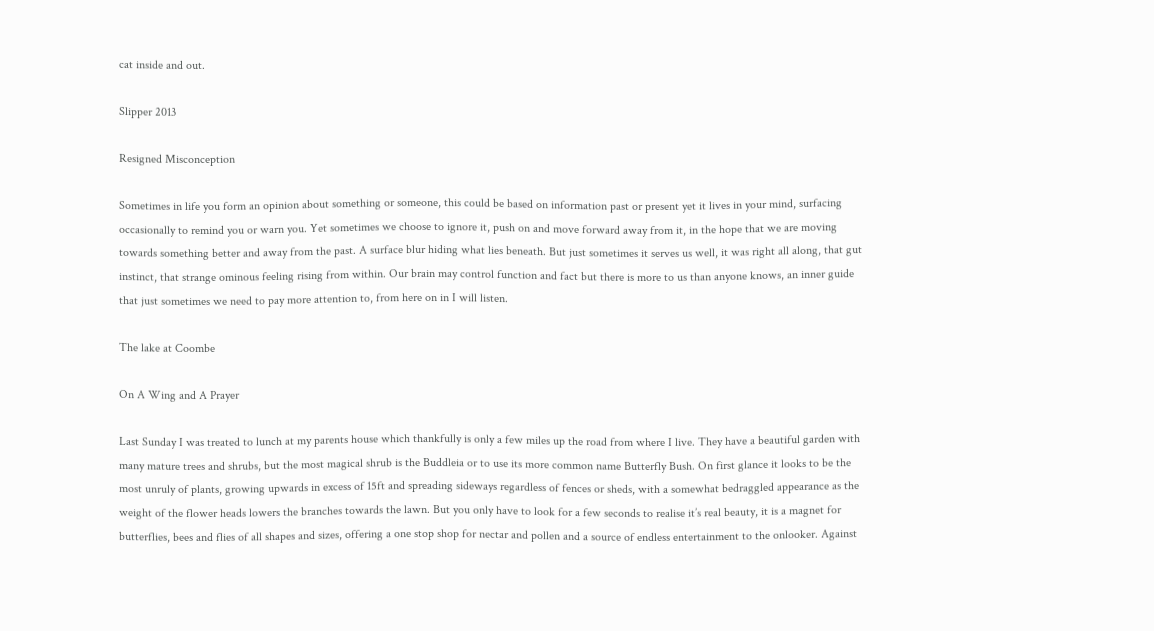cat inside and out.

Slipper 2013

Resigned Misconception

Sometimes in life you form an opinion about something or someone, this could be based on information past or present yet it lives in your mind, surfacing occasionally to remind you or warn you. Yet sometimes we choose to ignore it, push on and move forward away from it, in the hope that we are moving towards something better and away from the past. A surface blur hiding what lies beneath. But just sometimes it serves us well, it was right all along, that gut instinct, that strange ominous feeling rising from within. Our brain may control function and fact but there is more to us than anyone knows, an inner guide that just sometimes we need to pay more attention to, from here on in I will listen.

The lake at Coombe

On A Wing and A Prayer

Last Sunday I was treated to lunch at my parents house which thankfully is only a few miles up the road from where I live. They have a beautiful garden with many mature trees and shrubs, but the most magical shrub is the Buddleia or to use its more common name Butterfly Bush. On first glance it looks to be the most unruly of plants, growing upwards in excess of 15ft and spreading sideways regardless of fences or sheds, with a somewhat bedraggled appearance as the weight of the flower heads lowers the branches towards the lawn. But you only have to look for a few seconds to realise it’s real beauty, it is a magnet for butterflies, bees and flies of all shapes and sizes, offering a one stop shop for nectar and pollen and a source of endless entertainment to the onlooker. Against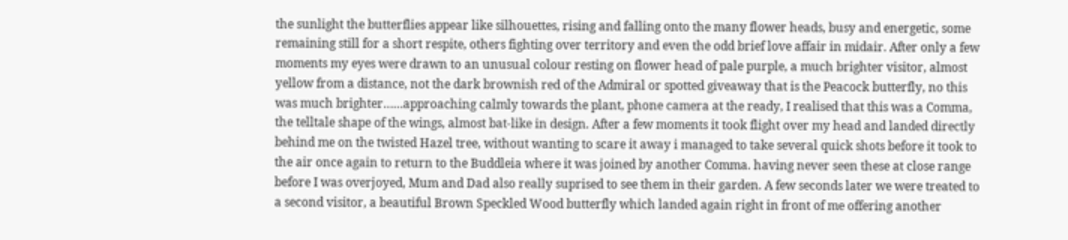the sunlight the butterflies appear like silhouettes, rising and falling onto the many flower heads, busy and energetic, some remaining still for a short respite, others fighting over territory and even the odd brief love affair in midair. After only a few moments my eyes were drawn to an unusual colour resting on flower head of pale purple, a much brighter visitor, almost yellow from a distance, not the dark brownish red of the Admiral or spotted giveaway that is the Peacock butterfly, no this was much brighter……approaching calmly towards the plant, phone camera at the ready, I realised that this was a Comma, the telltale shape of the wings, almost bat-like in design. After a few moments it took flight over my head and landed directly behind me on the twisted Hazel tree, without wanting to scare it away i managed to take several quick shots before it took to the air once again to return to the Buddleia where it was joined by another Comma. having never seen these at close range before I was overjoyed, Mum and Dad also really suprised to see them in their garden. A few seconds later we were treated to a second visitor, a beautiful Brown Speckled Wood butterfly which landed again right in front of me offering another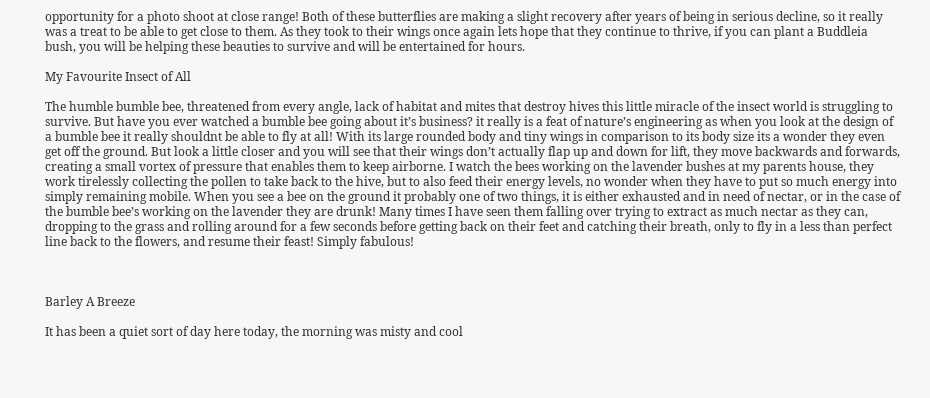opportunity for a photo shoot at close range! Both of these butterflies are making a slight recovery after years of being in serious decline, so it really was a treat to be able to get close to them. As they took to their wings once again lets hope that they continue to thrive, if you can plant a Buddleia bush, you will be helping these beauties to survive and will be entertained for hours.

My Favourite Insect of All

The humble bumble bee, threatened from every angle, lack of habitat and mites that destroy hives this little miracle of the insect world is struggling to survive. But have you ever watched a bumble bee going about it’s business? it really is a feat of nature’s engineering as when you look at the design of a bumble bee it really shouldnt be able to fly at all! With its large rounded body and tiny wings in comparison to its body size its a wonder they even get off the ground. But look a little closer and you will see that their wings don’t actually flap up and down for lift, they move backwards and forwards, creating a small vortex of pressure that enables them to keep airborne. I watch the bees working on the lavender bushes at my parents house, they work tirelessly collecting the pollen to take back to the hive, but to also feed their energy levels, no wonder when they have to put so much energy into simply remaining mobile. When you see a bee on the ground it probably one of two things, it is either exhausted and in need of nectar, or in the case of the bumble bee’s working on the lavender they are drunk! Many times I have seen them falling over trying to extract as much nectar as they can, dropping to the grass and rolling around for a few seconds before getting back on their feet and catching their breath, only to fly in a less than perfect line back to the flowers, and resume their feast! Simply fabulous!



Barley A Breeze

It has been a quiet sort of day here today, the morning was misty and cool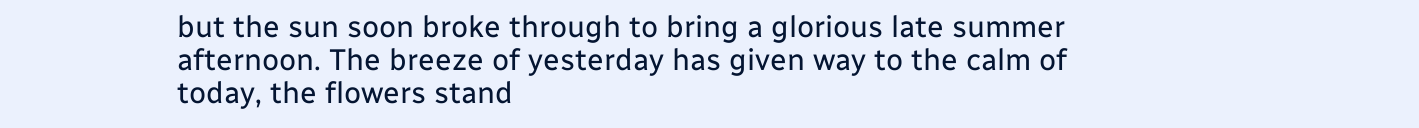but the sun soon broke through to bring a glorious late summer afternoon. The breeze of yesterday has given way to the calm of today, the flowers stand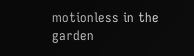motionless in the garden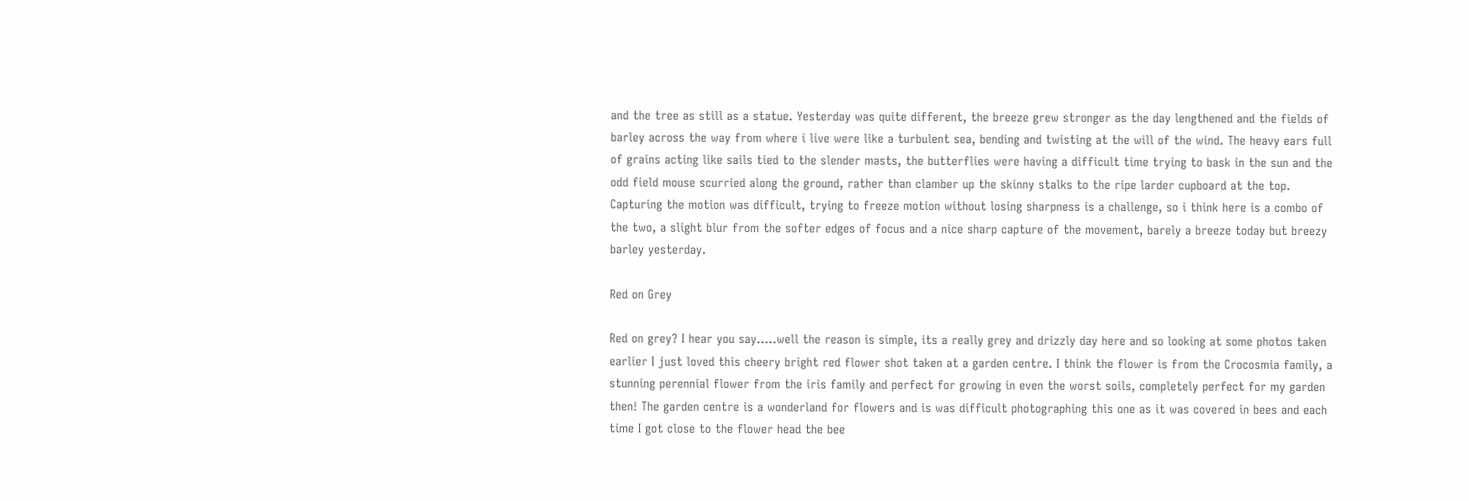and the tree as still as a statue. Yesterday was quite different, the breeze grew stronger as the day lengthened and the fields of barley across the way from where i live were like a turbulent sea, bending and twisting at the will of the wind. The heavy ears full of grains acting like sails tied to the slender masts, the butterflies were having a difficult time trying to bask in the sun and the odd field mouse scurried along the ground, rather than clamber up the skinny stalks to the ripe larder cupboard at the top. Capturing the motion was difficult, trying to freeze motion without losing sharpness is a challenge, so i think here is a combo of the two, a slight blur from the softer edges of focus and a nice sharp capture of the movement, barely a breeze today but breezy barley yesterday.

Red on Grey

Red on grey? I hear you say…..well the reason is simple, its a really grey and drizzly day here and so looking at some photos taken earlier I just loved this cheery bright red flower shot taken at a garden centre. I think the flower is from the Crocosmia family, a stunning perennial flower from the iris family and perfect for growing in even the worst soils, completely perfect for my garden then! The garden centre is a wonderland for flowers and is was difficult photographing this one as it was covered in bees and each time I got close to the flower head the bee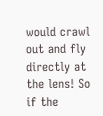would crawl out and fly directly at the lens! So if the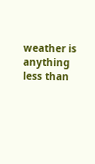weather is anything less than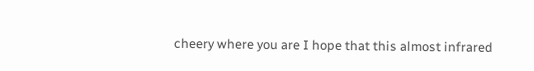cheery where you are I hope that this almost infrared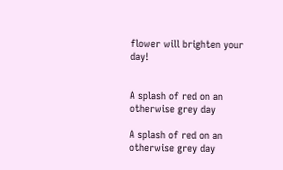flower will brighten your day!


A splash of red on an otherwise grey day

A splash of red on an otherwise grey day